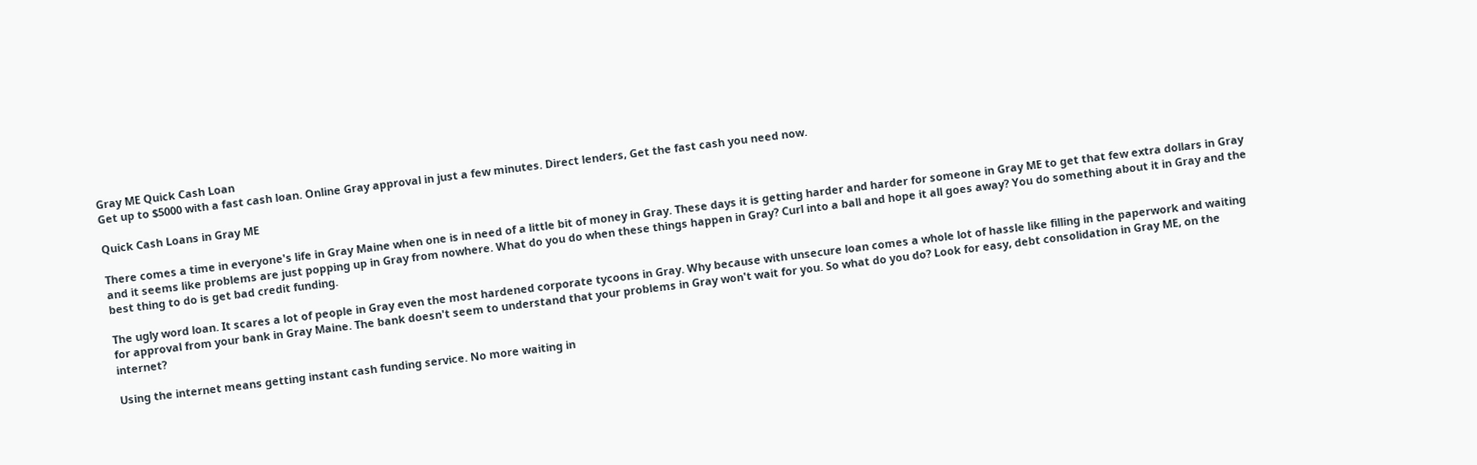Gray ME Quick Cash Loan
Get up to $5000 with a fast cash loan. Online Gray approval in just a few minutes. Direct lenders, Get the fast cash you need now.

Quick Cash Loans in Gray ME

There comes a time in everyone's life in Gray Maine when one is in need of a little bit of money in Gray. These days it is getting harder and harder for someone in Gray ME to get that few extra dollars in Gray and it seems like problems are just popping up in Gray from nowhere. What do you do when these things happen in Gray? Curl into a ball and hope it all goes away? You do something about it in Gray and the best thing to do is get bad credit funding.

The ugly word loan. It scares a lot of people in Gray even the most hardened corporate tycoons in Gray. Why because with unsecure loan comes a whole lot of hassle like filling in the paperwork and waiting for approval from your bank in Gray Maine. The bank doesn't seem to understand that your problems in Gray won't wait for you. So what do you do? Look for easy, debt consolidation in Gray ME, on the internet?

Using the internet means getting instant cash funding service. No more waiting in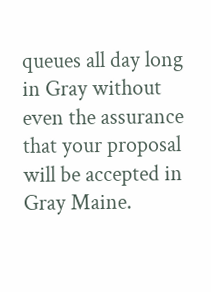queues all day long in Gray without even the assurance that your proposal will be accepted in Gray Maine.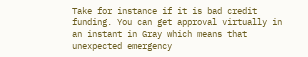Take for instance if it is bad credit funding. You can get approval virtually in an instant in Gray which means that unexpected emergency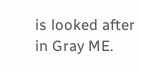is looked after in Gray ME.